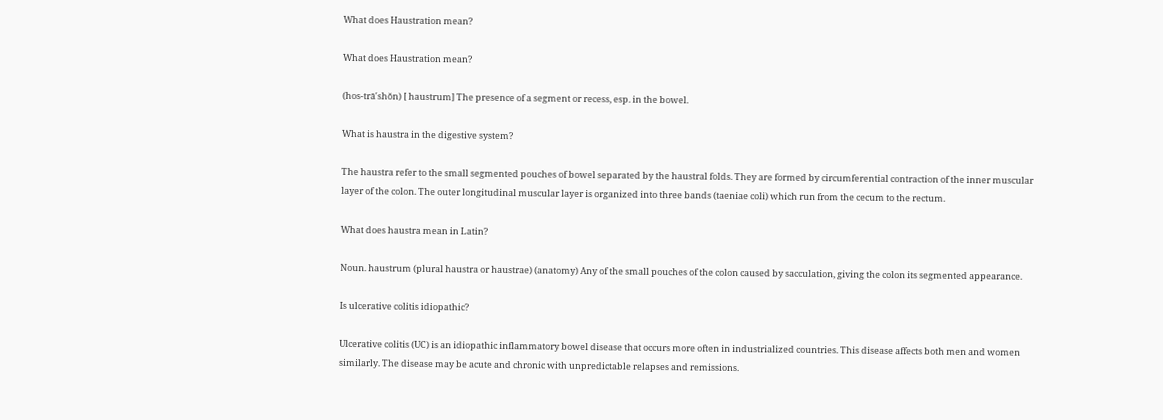What does Haustration mean?

What does Haustration mean?

(hos-trā′shŏn) [ haustrum] The presence of a segment or recess, esp. in the bowel.

What is haustra in the digestive system?

The haustra refer to the small segmented pouches of bowel separated by the haustral folds. They are formed by circumferential contraction of the inner muscular layer of the colon. The outer longitudinal muscular layer is organized into three bands (taeniae coli) which run from the cecum to the rectum.

What does haustra mean in Latin?

Noun. haustrum (plural haustra or haustrae) (anatomy) Any of the small pouches of the colon caused by sacculation, giving the colon its segmented appearance.

Is ulcerative colitis idiopathic?

Ulcerative colitis (UC) is an idiopathic inflammatory bowel disease that occurs more often in industrialized countries. This disease affects both men and women similarly. The disease may be acute and chronic with unpredictable relapses and remissions.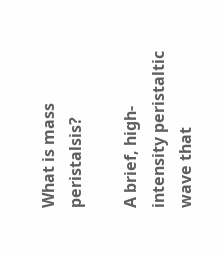What is mass peristalsis?

A brief, high-intensity peristaltic wave that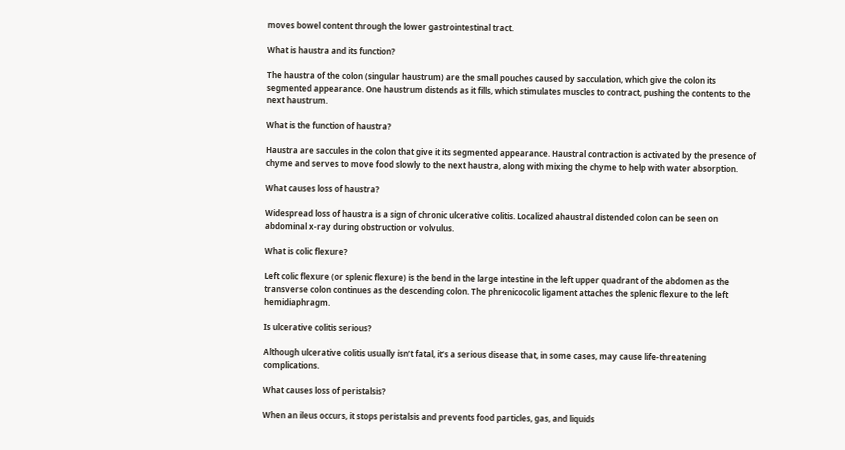moves bowel content through the lower gastrointestinal tract.

What is haustra and its function?

The haustra of the colon (singular haustrum) are the small pouches caused by sacculation, which give the colon its segmented appearance. One haustrum distends as it fills, which stimulates muscles to contract, pushing the contents to the next haustrum.

What is the function of haustra?

Haustra are saccules in the colon that give it its segmented appearance. Haustral contraction is activated by the presence of chyme and serves to move food slowly to the next haustra, along with mixing the chyme to help with water absorption.

What causes loss of haustra?

Widespread loss of haustra is a sign of chronic ulcerative colitis. Localized ahaustral distended colon can be seen on abdominal x-ray during obstruction or volvulus.

What is colic flexure?

Left colic flexure (or splenic flexure) is the bend in the large intestine in the left upper quadrant of the abdomen as the transverse colon continues as the descending colon. The phrenicocolic ligament attaches the splenic flexure to the left hemidiaphragm.

Is ulcerative colitis serious?

Although ulcerative colitis usually isn’t fatal, it’s a serious disease that, in some cases, may cause life-threatening complications.

What causes loss of peristalsis?

When an ileus occurs, it stops peristalsis and prevents food particles, gas, and liquids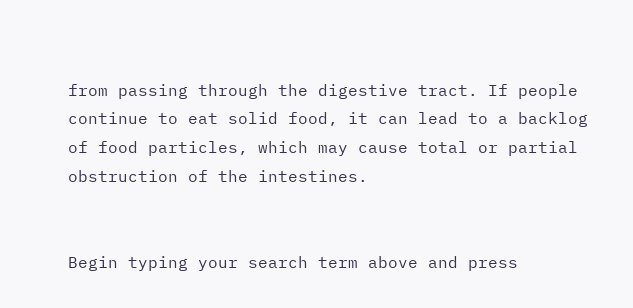from passing through the digestive tract. If people continue to eat solid food, it can lead to a backlog of food particles, which may cause total or partial obstruction of the intestines.


Begin typing your search term above and press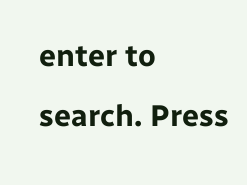enter to search. Press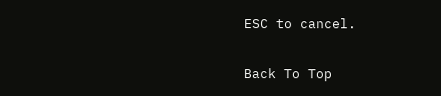ESC to cancel.

Back To Top